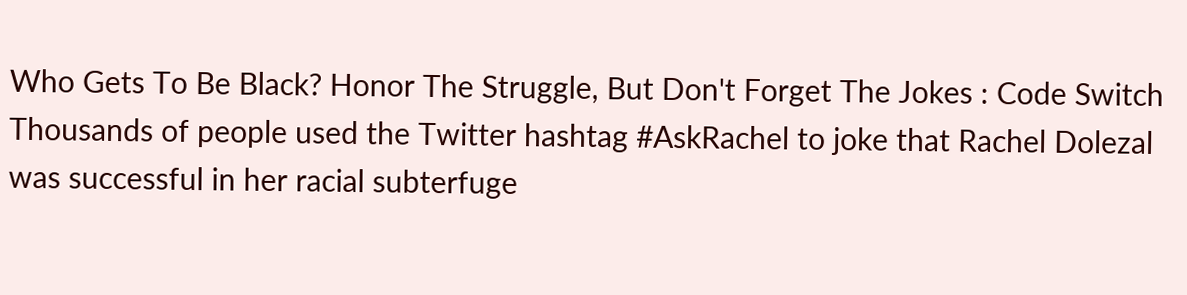Who Gets To Be Black? Honor The Struggle, But Don't Forget The Jokes : Code Switch Thousands of people used the Twitter hashtag #AskRachel to joke that Rachel Dolezal was successful in her racial subterfuge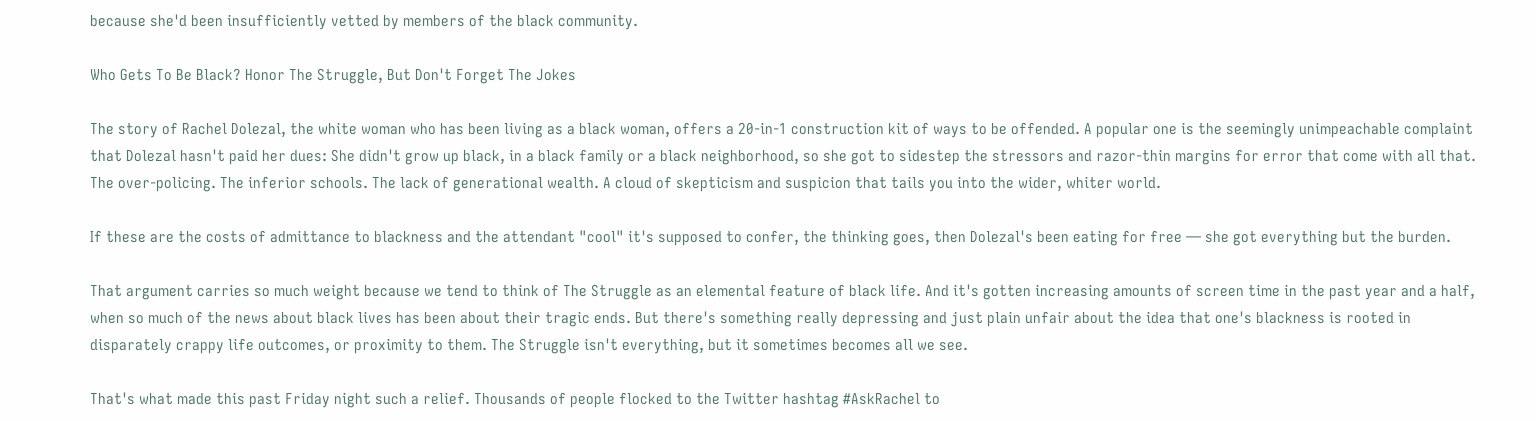because she'd been insufficiently vetted by members of the black community.

Who Gets To Be Black? Honor The Struggle, But Don't Forget The Jokes

The story of Rachel Dolezal, the white woman who has been living as a black woman, offers a 20-in-1 construction kit of ways to be offended. A popular one is the seemingly unimpeachable complaint that Dolezal hasn't paid her dues: She didn't grow up black, in a black family or a black neighborhood, so she got to sidestep the stressors and razor-thin margins for error that come with all that. The over-policing. The inferior schools. The lack of generational wealth. A cloud of skepticism and suspicion that tails you into the wider, whiter world.

If these are the costs of admittance to blackness and the attendant "cool" it's supposed to confer, the thinking goes, then Dolezal's been eating for free — she got everything but the burden.

That argument carries so much weight because we tend to think of The Struggle as an elemental feature of black life. And it's gotten increasing amounts of screen time in the past year and a half, when so much of the news about black lives has been about their tragic ends. But there's something really depressing and just plain unfair about the idea that one's blackness is rooted in disparately crappy life outcomes, or proximity to them. The Struggle isn't everything, but it sometimes becomes all we see.

That's what made this past Friday night such a relief. Thousands of people flocked to the Twitter hashtag #AskRachel to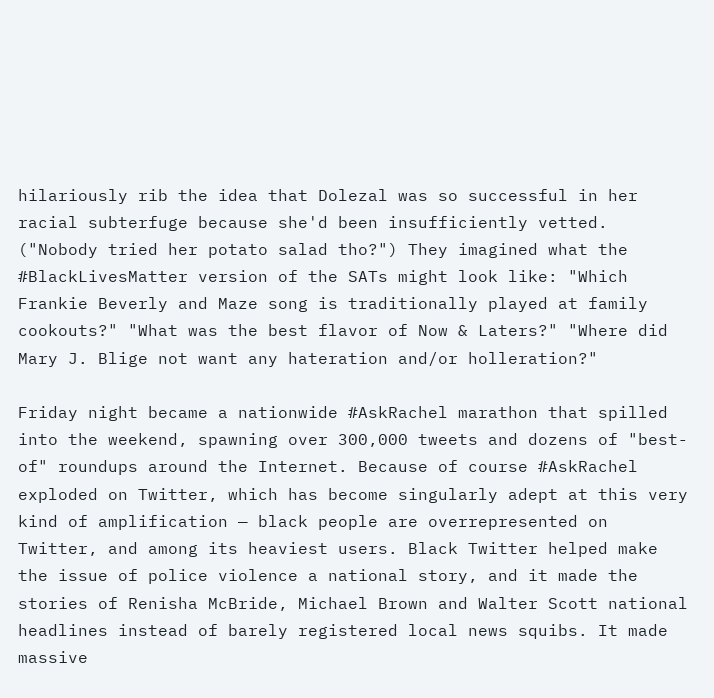hilariously rib the idea that Dolezal was so successful in her racial subterfuge because she'd been insufficiently vetted. ("Nobody tried her potato salad tho?") They imagined what the #BlackLivesMatter version of the SATs might look like: "Which Frankie Beverly and Maze song is traditionally played at family cookouts?" "What was the best flavor of Now & Laters?" "Where did Mary J. Blige not want any hateration and/or holleration?"

Friday night became a nationwide #AskRachel marathon that spilled into the weekend, spawning over 300,000 tweets and dozens of "best-of" roundups around the Internet. Because of course #AskRachel exploded on Twitter, which has become singularly adept at this very kind of amplification — black people are overrepresented on Twitter, and among its heaviest users. Black Twitter helped make the issue of police violence a national story, and it made the stories of Renisha McBride, Michael Brown and Walter Scott national headlines instead of barely registered local news squibs. It made massive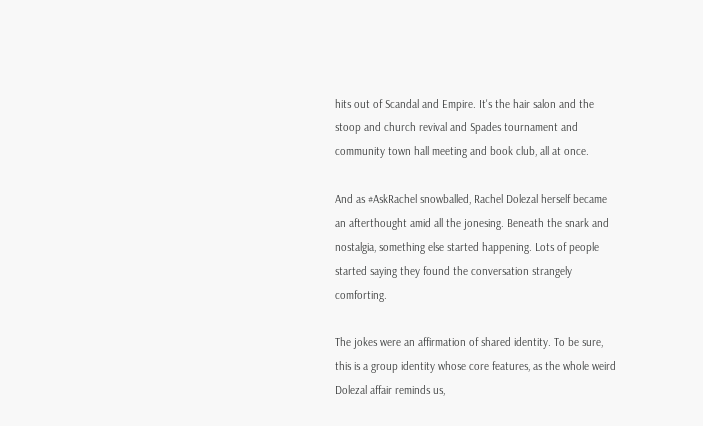hits out of Scandal and Empire. It's the hair salon and the stoop and church revival and Spades tournament and community town hall meeting and book club, all at once.

And as #AskRachel snowballed, Rachel Dolezal herself became an afterthought amid all the jonesing. Beneath the snark and nostalgia, something else started happening. Lots of people started saying they found the conversation strangely comforting.

The jokes were an affirmation of shared identity. To be sure, this is a group identity whose core features, as the whole weird Dolezal affair reminds us,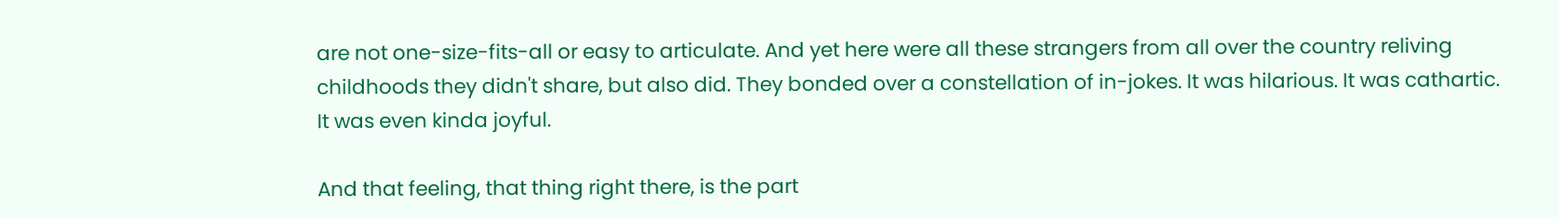are not one-size-fits-all or easy to articulate. And yet here were all these strangers from all over the country reliving childhoods they didn't share, but also did. They bonded over a constellation of in-jokes. It was hilarious. It was cathartic. It was even kinda joyful.

And that feeling, that thing right there, is the part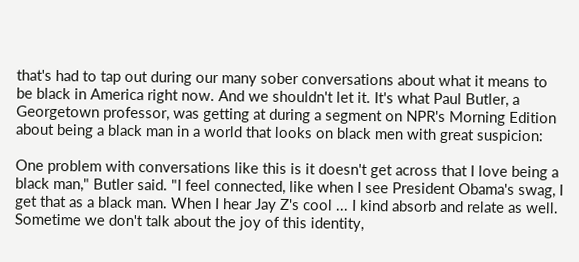that's had to tap out during our many sober conversations about what it means to be black in America right now. And we shouldn't let it. It's what Paul Butler, a Georgetown professor, was getting at during a segment on NPR's Morning Edition about being a black man in a world that looks on black men with great suspicion:

One problem with conversations like this is it doesn't get across that I love being a black man," Butler said. "I feel connected, like when I see President Obama's swag, I get that as a black man. When I hear Jay Z's cool ... I kind absorb and relate as well. Sometime we don't talk about the joy of this identity,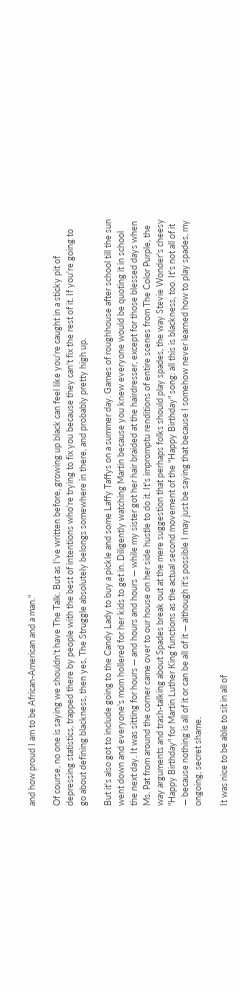and how proud I am to be African-American and a man."

Of course, no one is saying we shouldn't have The Talk. But as I've written before, growing up black can feel like you're caught in a sticky pit of depressing statistics, trapped there by people with the best of intentions who're trying to fix you because they can't fix the rest of it. If you're going to go about defining blackness, then yes, The Struggle absolutely belongs somewhere in there, and probably pretty high up.

But it's also got to include going to the Candy Lady to buy a pickle and some Laffy Taffys on a summer day. Games of roughhouse after school till the sun went down and everyone's mom hollered for her kids to get in. Diligently watching Martin because you knew everyone would be quoting it in school the next day. It was sitting for hours — and hours and hours — while my sister got her hair braided at the hairdresser, except for those blessed days when Ms. Pat from around the corner came over to our house on her side hustle to do it. It's impromptu renditions of entire scenes from The Color Purple, the way arguments and trash-talking about Spades break out at the mere suggestion that perhaps folks should play spades, the way Stevie Wonder's cheesy "Happy Birthday" for Martin Luther King functions as the actual second movement of the "Happy Birthday" song: all this is blackness, too. It's not all of it — because nothing is all of it or can be all of it — although it's possible I may just be saying that because I somehow never learned how to play spades, my ongoing, secret shame.

It was nice to be able to sit in all of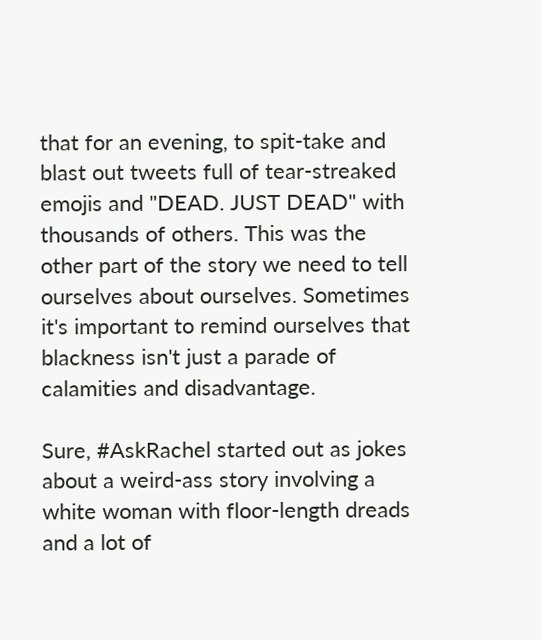that for an evening, to spit-take and blast out tweets full of tear-streaked emojis and "DEAD. JUST DEAD" with thousands of others. This was the other part of the story we need to tell ourselves about ourselves. Sometimes it's important to remind ourselves that blackness isn't just a parade of calamities and disadvantage.

Sure, #AskRachel started out as jokes about a weird-ass story involving a white woman with floor-length dreads and a lot of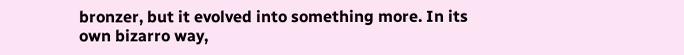bronzer, but it evolved into something more. In its own bizarro way,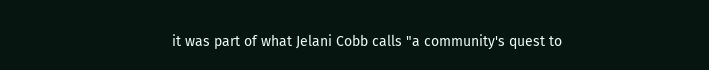it was part of what Jelani Cobb calls "a community's quest to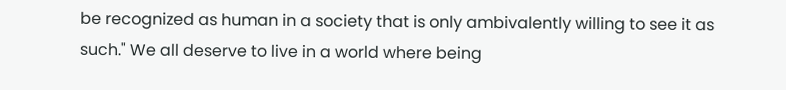be recognized as human in a society that is only ambivalently willing to see it as such." We all deserve to live in a world where being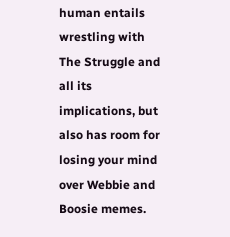human entails wrestling with The Struggle and all its implications, but also has room for losing your mind over Webbie and Boosie memes.